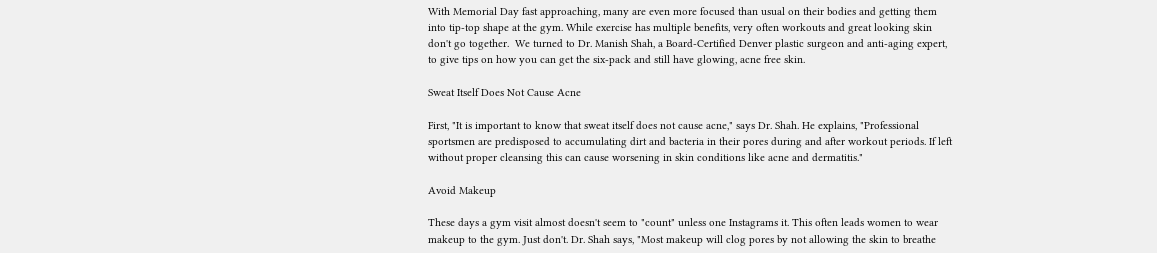With Memorial Day fast approaching, many are even more focused than usual on their bodies and getting them into tip-top shape at the gym. While exercise has multiple benefits, very often workouts and great looking skin don't go together.  We turned to Dr. Manish Shah, a Board-Certified Denver plastic surgeon and anti-aging expert, to give tips on how you can get the six-pack and still have glowing, acne free skin.

Sweat Itself Does Not Cause Acne

First, "It is important to know that sweat itself does not cause acne," says Dr. Shah. He explains, "Professional sportsmen are predisposed to accumulating dirt and bacteria in their pores during and after workout periods. If left without proper cleansing this can cause worsening in skin conditions like acne and dermatitis."

Avoid Makeup

These days a gym visit almost doesn't seem to "count" unless one Instagrams it. This often leads women to wear makeup to the gym. Just don't. Dr. Shah says, "Most makeup will clog pores by not allowing the skin to breathe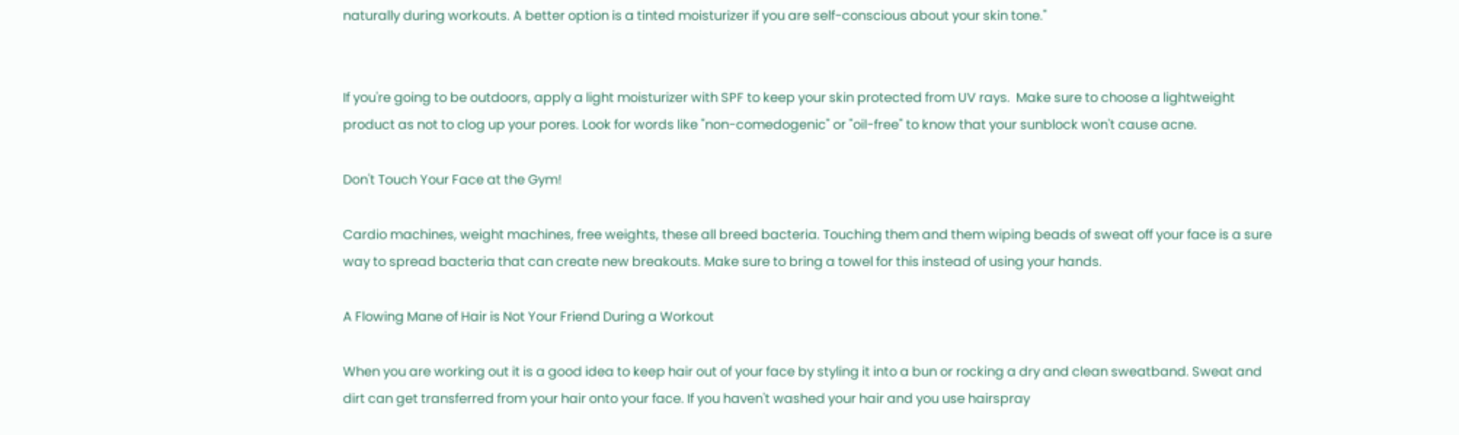naturally during workouts. A better option is a tinted moisturizer if you are self-conscious about your skin tone."


If you're going to be outdoors, apply a light moisturizer with SPF to keep your skin protected from UV rays.  Make sure to choose a lightweight product as not to clog up your pores. Look for words like "non-comedogenic" or "oil-free" to know that your sunblock won't cause acne.

Don't Touch Your Face at the Gym!

Cardio machines, weight machines, free weights, these all breed bacteria. Touching them and them wiping beads of sweat off your face is a sure way to spread bacteria that can create new breakouts. Make sure to bring a towel for this instead of using your hands.

A Flowing Mane of Hair is Not Your Friend During a Workout

When you are working out it is a good idea to keep hair out of your face by styling it into a bun or rocking a dry and clean sweatband. Sweat and dirt can get transferred from your hair onto your face. If you haven't washed your hair and you use hairspray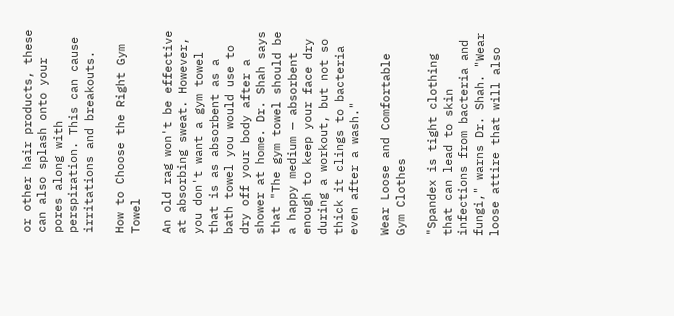or other hair products, these can also splash onto your pores along with perspiration. This can cause irritations and breakouts.

How to Choose the Right Gym Towel

An old rag won't be effective at absorbing sweat. However, you don't want a gym towel that is as absorbent as a bath towel you would use to dry off your body after a shower at home. Dr. Shah says that "The gym towel should be a happy medium — absorbent enough to keep your face dry during a workout, but not so thick it clings to bacteria even after a wash."

Wear Loose and Comfortable Gym Clothes

"Spandex is tight clothing that can lead to skin infections from bacteria and fungi," warns Dr. Shah. "Wear loose attire that will also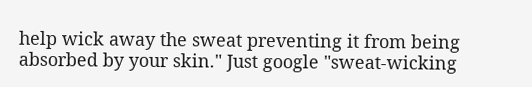help wick away the sweat preventing it from being absorbed by your skin." Just google "sweat-wicking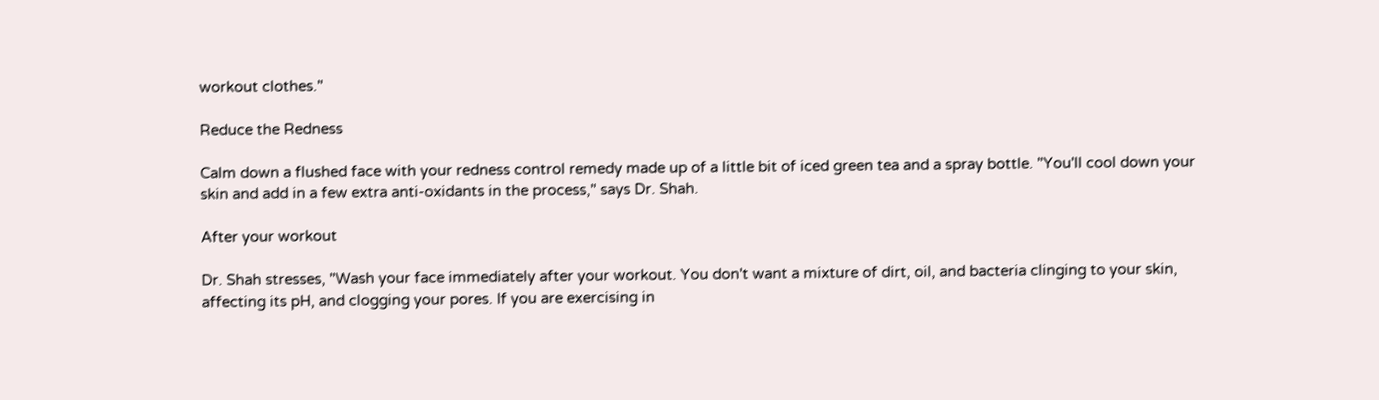workout clothes."

Reduce the Redness

Calm down a flushed face with your redness control remedy made up of a little bit of iced green tea and a spray bottle. "You'll cool down your skin and add in a few extra anti-oxidants in the process," says Dr. Shah.

After your workout

Dr. Shah stresses, "Wash your face immediately after your workout. You don't want a mixture of dirt, oil, and bacteria clinging to your skin, affecting its pH, and clogging your pores. If you are exercising in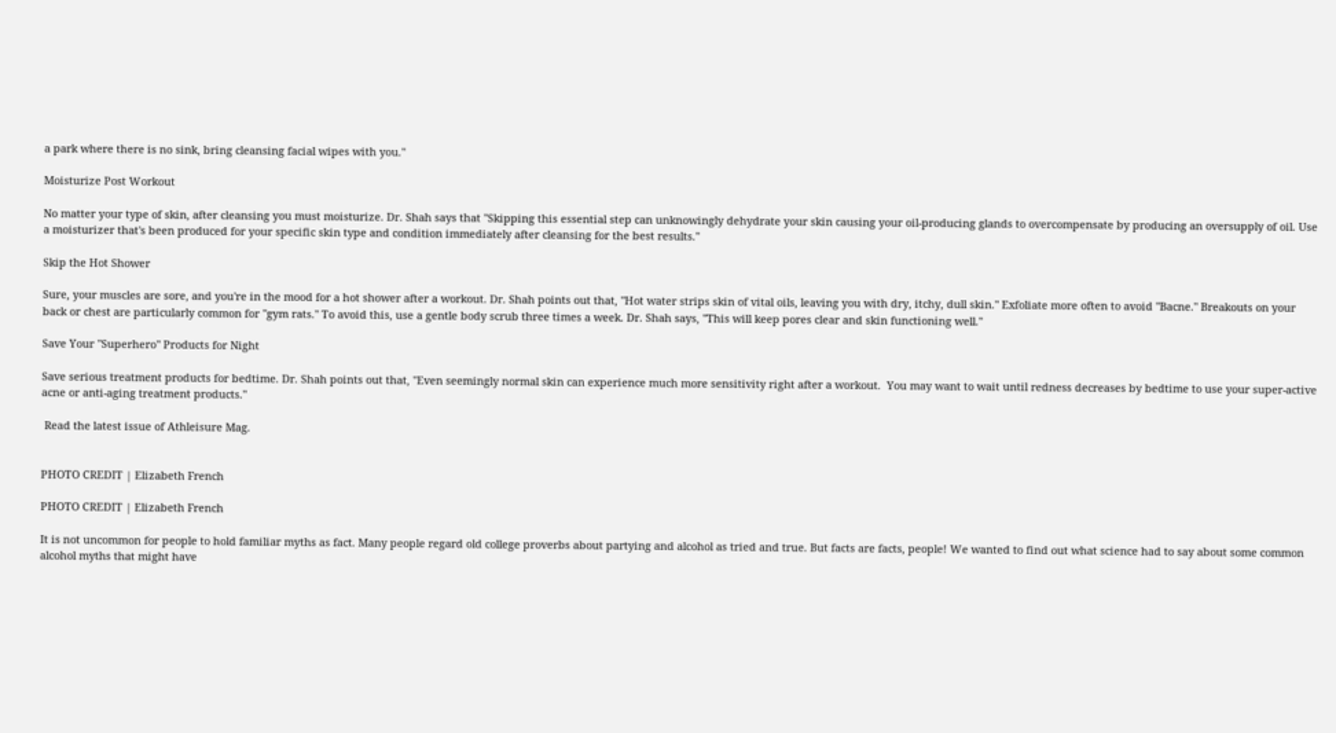a park where there is no sink, bring cleansing facial wipes with you."

Moisturize Post Workout

No matter your type of skin, after cleansing you must moisturize. Dr. Shah says that "Skipping this essential step can unknowingly dehydrate your skin causing your oil-producing glands to overcompensate by producing an oversupply of oil. Use a moisturizer that's been produced for your specific skin type and condition immediately after cleansing for the best results."

Skip the Hot Shower

Sure, your muscles are sore, and you're in the mood for a hot shower after a workout. Dr. Shah points out that, "Hot water strips skin of vital oils, leaving you with dry, itchy, dull skin." Exfoliate more often to avoid "Bacne." Breakouts on your back or chest are particularly common for "gym rats." To avoid this, use a gentle body scrub three times a week. Dr. Shah says, "This will keep pores clear and skin functioning well."

Save Your "Superhero" Products for Night

Save serious treatment products for bedtime. Dr. Shah points out that, "Even seemingly normal skin can experience much more sensitivity right after a workout.  You may want to wait until redness decreases by bedtime to use your super-active acne or anti-aging treatment products."

 Read the latest issue of Athleisure Mag.


PHOTO CREDIT | Elizabeth French

PHOTO CREDIT | Elizabeth French

It is not uncommon for people to hold familiar myths as fact. Many people regard old college proverbs about partying and alcohol as tried and true. But facts are facts, people! We wanted to find out what science had to say about some common alcohol myths that might have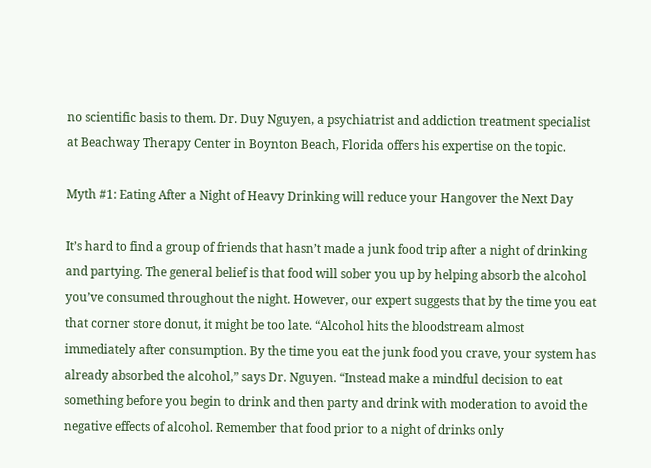no scientific basis to them. Dr. Duy Nguyen, a psychiatrist and addiction treatment specialist at Beachway Therapy Center in Boynton Beach, Florida offers his expertise on the topic.

Myth #1: Eating After a Night of Heavy Drinking will reduce your Hangover the Next Day

It’s hard to find a group of friends that hasn’t made a junk food trip after a night of drinking and partying. The general belief is that food will sober you up by helping absorb the alcohol you’ve consumed throughout the night. However, our expert suggests that by the time you eat that corner store donut, it might be too late. “Alcohol hits the bloodstream almost immediately after consumption. By the time you eat the junk food you crave, your system has already absorbed the alcohol,” says Dr. Nguyen. “Instead make a mindful decision to eat something before you begin to drink and then party and drink with moderation to avoid the negative effects of alcohol. Remember that food prior to a night of drinks only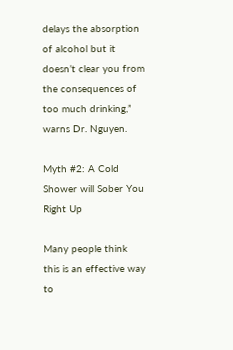delays the absorption of alcohol but it doesn’t clear you from the consequences of too much drinking,” warns Dr. Nguyen.

Myth #2: A Cold Shower will Sober You Right Up

Many people think this is an effective way to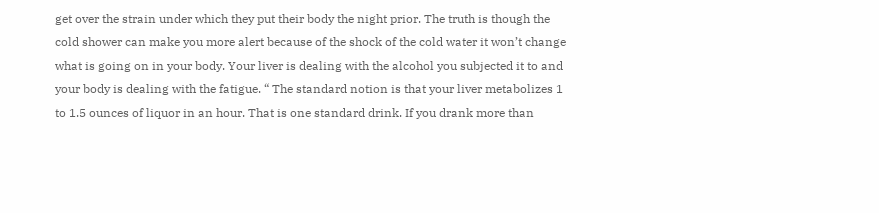get over the strain under which they put their body the night prior. The truth is though the cold shower can make you more alert because of the shock of the cold water it won’t change what is going on in your body. Your liver is dealing with the alcohol you subjected it to and your body is dealing with the fatigue. “ The standard notion is that your liver metabolizes 1 to 1.5 ounces of liquor in an hour. That is one standard drink. If you drank more than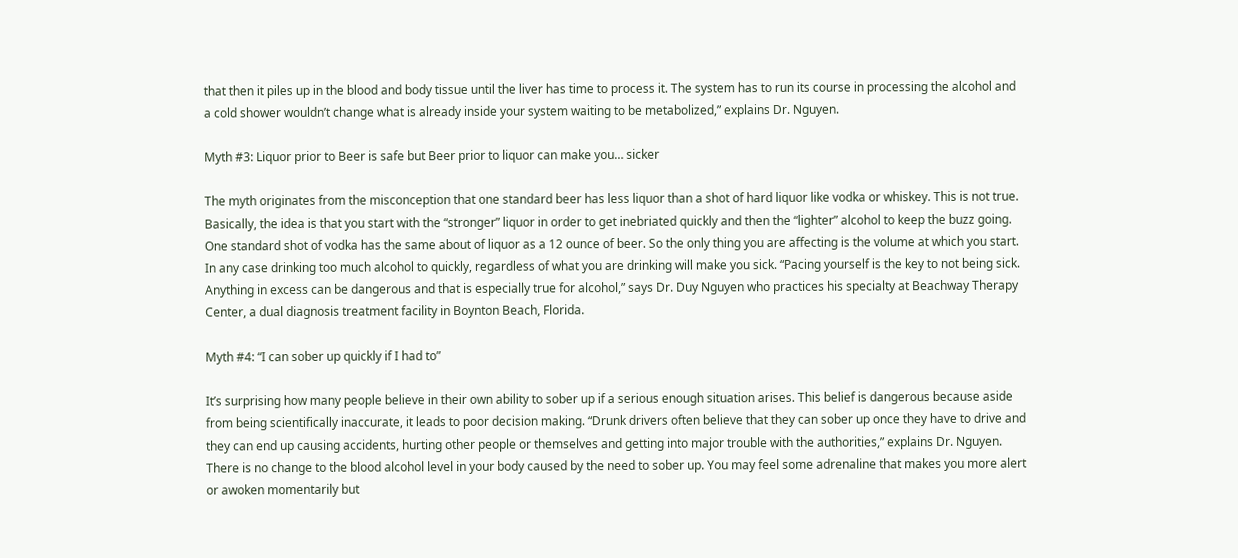that then it piles up in the blood and body tissue until the liver has time to process it. The system has to run its course in processing the alcohol and a cold shower wouldn’t change what is already inside your system waiting to be metabolized,” explains Dr. Nguyen.

Myth #3: Liquor prior to Beer is safe but Beer prior to liquor can make you… sicker

The myth originates from the misconception that one standard beer has less liquor than a shot of hard liquor like vodka or whiskey. This is not true. Basically, the idea is that you start with the “stronger” liquor in order to get inebriated quickly and then the “lighter” alcohol to keep the buzz going. One standard shot of vodka has the same about of liquor as a 12 ounce of beer. So the only thing you are affecting is the volume at which you start. In any case drinking too much alcohol to quickly, regardless of what you are drinking will make you sick. “Pacing yourself is the key to not being sick. Anything in excess can be dangerous and that is especially true for alcohol,” says Dr. Duy Nguyen who practices his specialty at Beachway Therapy Center, a dual diagnosis treatment facility in Boynton Beach, Florida.

Myth #4: “I can sober up quickly if I had to”

It’s surprising how many people believe in their own ability to sober up if a serious enough situation arises. This belief is dangerous because aside from being scientifically inaccurate, it leads to poor decision making. “Drunk drivers often believe that they can sober up once they have to drive and they can end up causing accidents, hurting other people or themselves and getting into major trouble with the authorities,” explains Dr. Nguyen. There is no change to the blood alcohol level in your body caused by the need to sober up. You may feel some adrenaline that makes you more alert or awoken momentarily but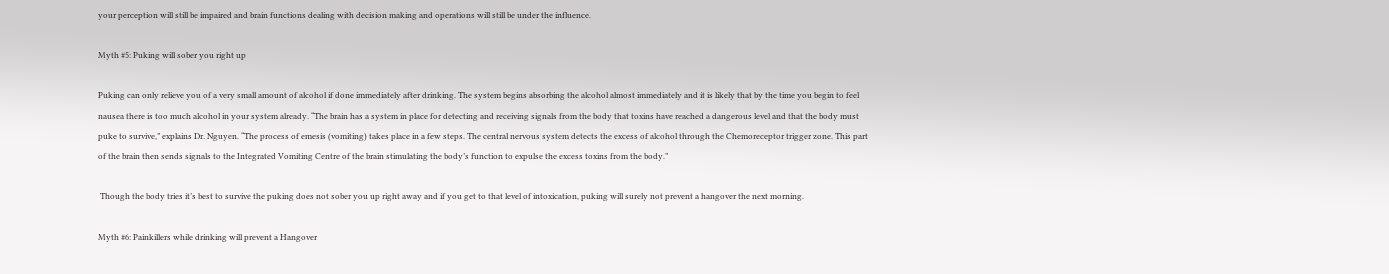your perception will still be impaired and brain functions dealing with decision making and operations will still be under the influence.

Myth #5: Puking will sober you right up

Puking can only relieve you of a very small amount of alcohol if done immediately after drinking. The system begins absorbing the alcohol almost immediately and it is likely that by the time you begin to feel nausea there is too much alcohol in your system already. “The brain has a system in place for detecting and receiving signals from the body that toxins have reached a dangerous level and that the body must puke to survive,” explains Dr. Nguyen. “The process of emesis (vomiting) takes place in a few steps. The central nervous system detects the excess of alcohol through the Chemoreceptor trigger zone. This part of the brain then sends signals to the Integrated Vomiting Centre of the brain stimulating the body’s function to expulse the excess toxins from the body.”

 Though the body tries it’s best to survive the puking does not sober you up right away and if you get to that level of intoxication, puking will surely not prevent a hangover the next morning.

Myth #6: Painkillers while drinking will prevent a Hangover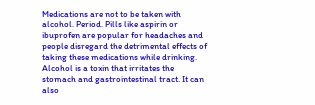Medications are not to be taken with alcohol. Period. Pills like aspirin or ibuprofen are popular for headaches and people disregard the detrimental effects of taking these medications while drinking. Alcohol is a toxin that irritates the stomach and gastrointestinal tract. It can also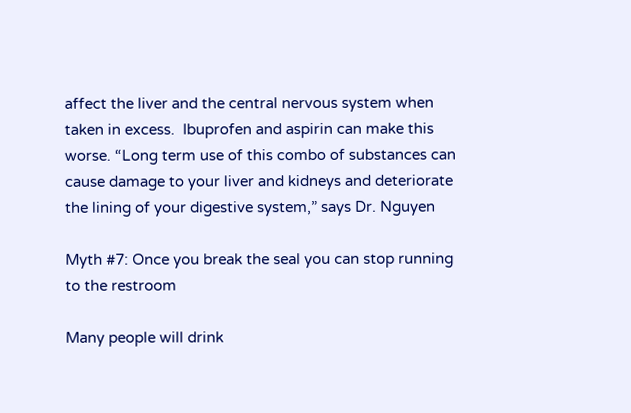affect the liver and the central nervous system when taken in excess.  Ibuprofen and aspirin can make this worse. “Long term use of this combo of substances can cause damage to your liver and kidneys and deteriorate the lining of your digestive system,” says Dr. Nguyen

Myth #7: Once you break the seal you can stop running to the restroom

Many people will drink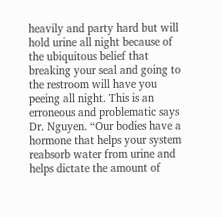heavily and party hard but will hold urine all night because of the ubiquitous belief that breaking your seal and going to the restroom will have you peeing all night. This is an erroneous and problematic says Dr. Nguyen. “Our bodies have a hormone that helps your system reabsorb water from urine and helps dictate the amount of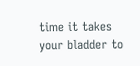time it takes your bladder to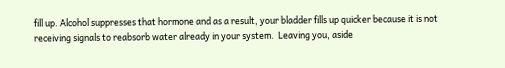fill up. Alcohol suppresses that hormone and as a result, your bladder fills up quicker because it is not receiving signals to reabsorb water already in your system.  Leaving you, aside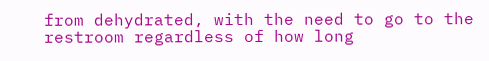from dehydrated, with the need to go to the restroom regardless of how long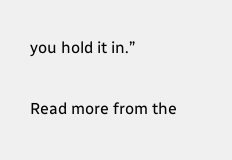you hold it in.”

Read more from the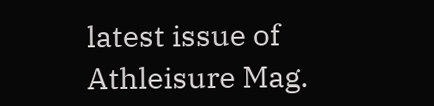latest issue of Athleisure Mag.